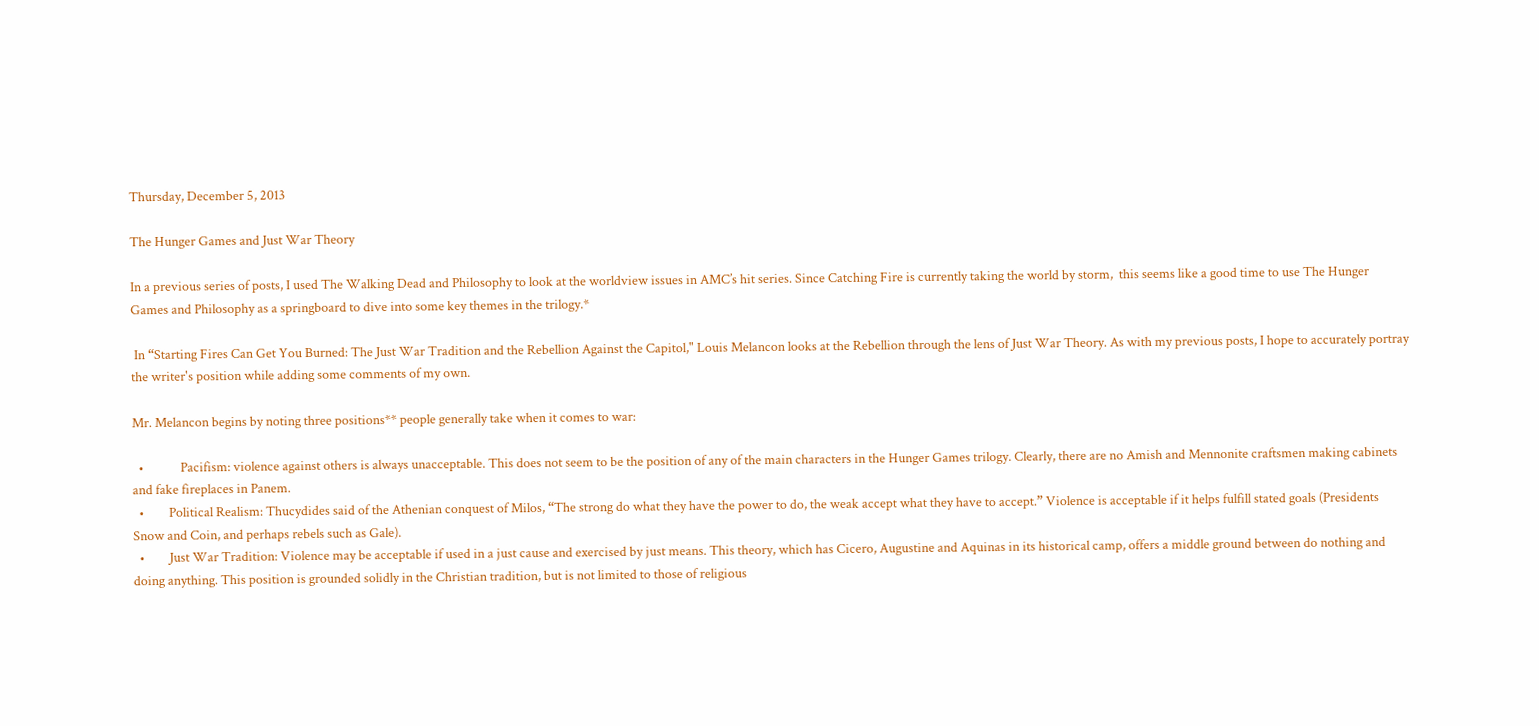Thursday, December 5, 2013

The Hunger Games and Just War Theory

In a previous series of posts, I used The Walking Dead and Philosophy to look at the worldview issues in AMC’s hit series. Since Catching Fire is currently taking the world by storm,  this seems like a good time to use The Hunger Games and Philosophy as a springboard to dive into some key themes in the trilogy.*

 In “Starting Fires Can Get You Burned: The Just War Tradition and the Rebellion Against the Capitol," Louis Melancon looks at the Rebellion through the lens of Just War Theory. As with my previous posts, I hope to accurately portray the writer's position while adding some comments of my own.

Mr. Melancon begins by noting three positions** people generally take when it comes to war:

  •            Pacifism: violence against others is always unacceptable. This does not seem to be the position of any of the main characters in the Hunger Games trilogy. Clearly, there are no Amish and Mennonite craftsmen making cabinets and fake fireplaces in Panem.
  •        Political Realism: Thucydides said of the Athenian conquest of Milos, “The strong do what they have the power to do, the weak accept what they have to accept.” Violence is acceptable if it helps fulfill stated goals (Presidents Snow and Coin, and perhaps rebels such as Gale).
  •        Just War Tradition: Violence may be acceptable if used in a just cause and exercised by just means. This theory, which has Cicero, Augustine and Aquinas in its historical camp, offers a middle ground between do nothing and doing anything. This position is grounded solidly in the Christian tradition, but is not limited to those of religious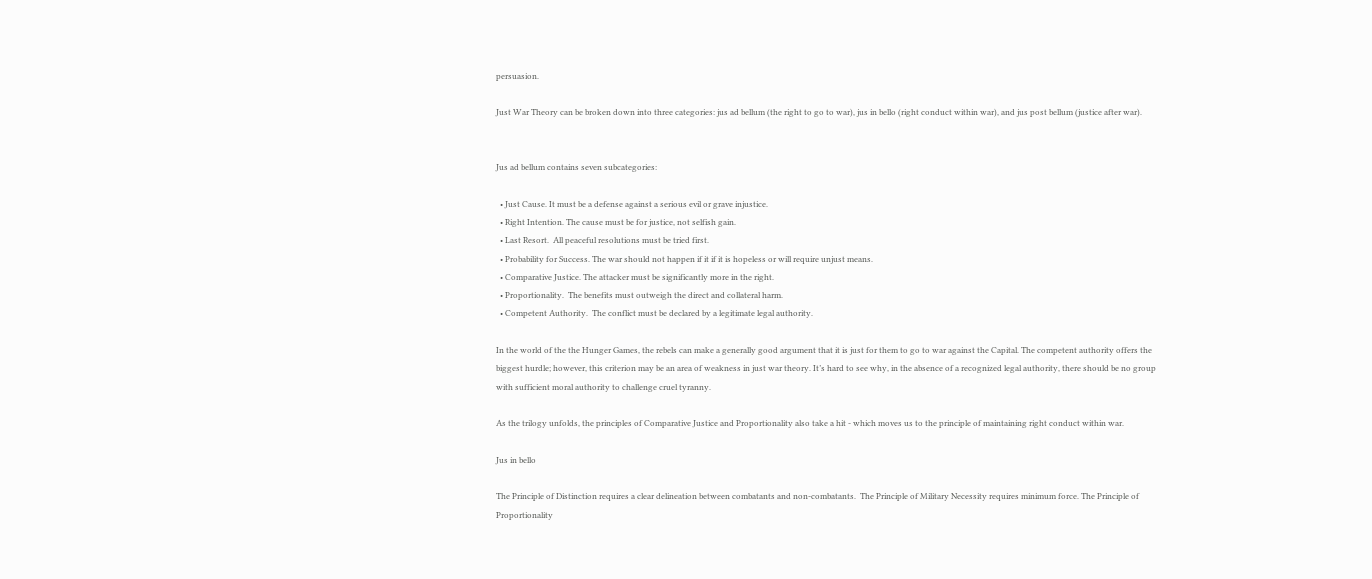persuasion.

Just War Theory can be broken down into three categories: jus ad bellum (the right to go to war), jus in bello (right conduct within war), and jus post bellum (justice after war).


Jus ad bellum contains seven subcategories:

  • Just Cause. It must be a defense against a serious evil or grave injustice.
  • Right Intention. The cause must be for justice, not selfish gain.
  • Last Resort.  All peaceful resolutions must be tried first.
  • Probability for Success. The war should not happen if it if it is hopeless or will require unjust means.
  • Comparative Justice. The attacker must be significantly more in the right.
  • Proportionality.  The benefits must outweigh the direct and collateral harm.
  • Competent Authority.  The conflict must be declared by a legitimate legal authority.

In the world of the the Hunger Games, the rebels can make a generally good argument that it is just for them to go to war against the Capital. The competent authority offers the biggest hurdle; however, this criterion may be an area of weakness in just war theory. It’s hard to see why, in the absence of a recognized legal authority, there should be no group with sufficient moral authority to challenge cruel tyranny.

As the trilogy unfolds, the principles of Comparative Justice and Proportionality also take a hit - which moves us to the principle of maintaining right conduct within war.

Jus in bello

The Principle of Distinction requires a clear delineation between combatants and non-combatants.  The Principle of Military Necessity requires minimum force. The Principle of Proportionality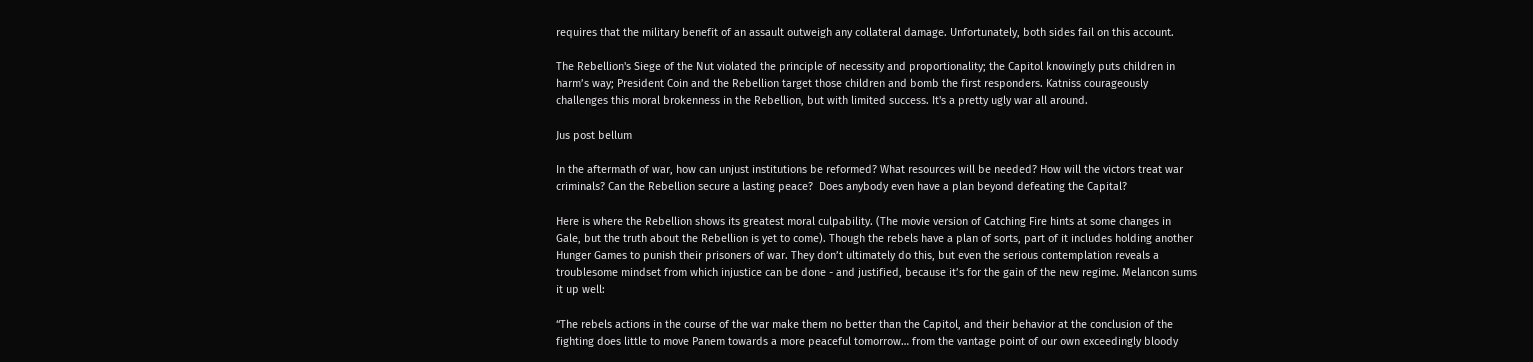requires that the military benefit of an assault outweigh any collateral damage. Unfortunately, both sides fail on this account.

The Rebellion's Siege of the Nut violated the principle of necessity and proportionality; the Capitol knowingly puts children in harm’s way; President Coin and the Rebellion target those children and bomb the first responders. Katniss courageously challenges this moral brokenness in the Rebellion, but with limited success. It's a pretty ugly war all around.

Jus post bellum

In the aftermath of war, how can unjust institutions be reformed? What resources will be needed? How will the victors treat war criminals? Can the Rebellion secure a lasting peace?  Does anybody even have a plan beyond defeating the Capital?

Here is where the Rebellion shows its greatest moral culpability. (The movie version of Catching Fire hints at some changes in Gale, but the truth about the Rebellion is yet to come). Though the rebels have a plan of sorts, part of it includes holding another Hunger Games to punish their prisoners of war. They don’t ultimately do this, but even the serious contemplation reveals a troublesome mindset from which injustice can be done - and justified, because it’s for the gain of the new regime. Melancon sums it up well:

“The rebels actions in the course of the war make them no better than the Capitol, and their behavior at the conclusion of the fighting does little to move Panem towards a more peaceful tomorrow… from the vantage point of our own exceedingly bloody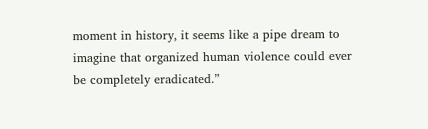moment in history, it seems like a pipe dream to imagine that organized human violence could ever be completely eradicated.”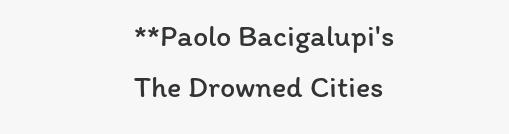**Paolo Bacigalupi's The Drowned Cities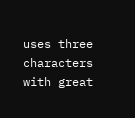uses three characters with great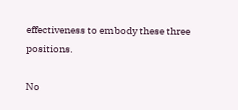effectiveness to embody these three positions.

No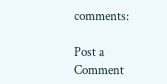comments:

Post a Comment